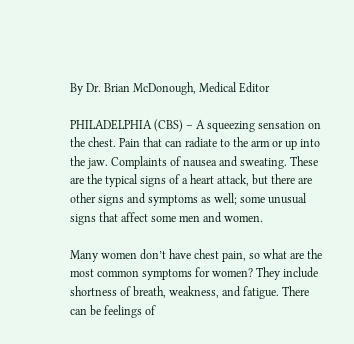By Dr. Brian McDonough, Medical Editor

PHILADELPHIA (CBS) – A squeezing sensation on the chest. Pain that can radiate to the arm or up into the jaw. Complaints of nausea and sweating. These are the typical signs of a heart attack, but there are other signs and symptoms as well; some unusual signs that affect some men and women.

Many women don’t have chest pain, so what are the most common symptoms for women? They include shortness of breath, weakness, and fatigue. There can be feelings of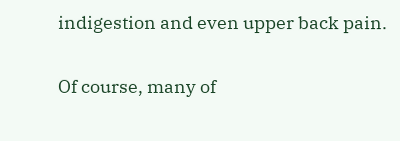indigestion and even upper back pain.

Of course, many of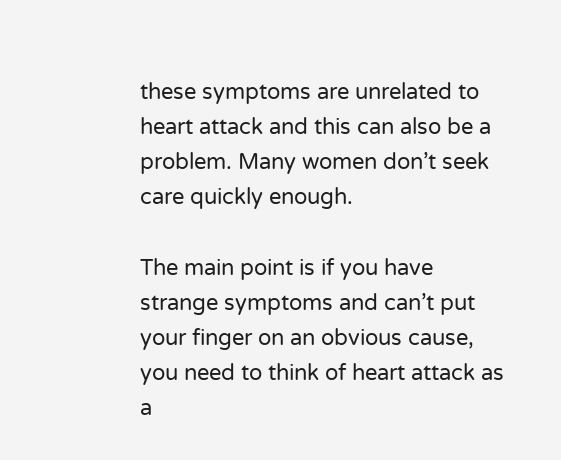these symptoms are unrelated to heart attack and this can also be a problem. Many women don’t seek care quickly enough.

The main point is if you have strange symptoms and can’t put your finger on an obvious cause, you need to think of heart attack as a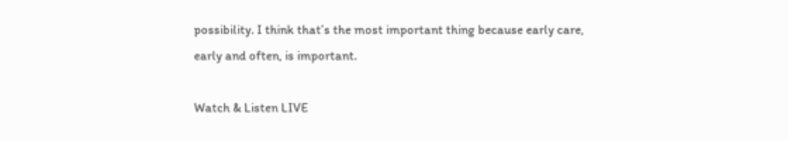possibility. I think that’s the most important thing because early care, early and often, is important.

Watch & Listen LIVE